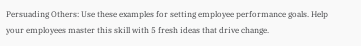Persuading Others: Use these examples for setting employee performance goals. Help your employees master this skill with 5 fresh ideas that drive change.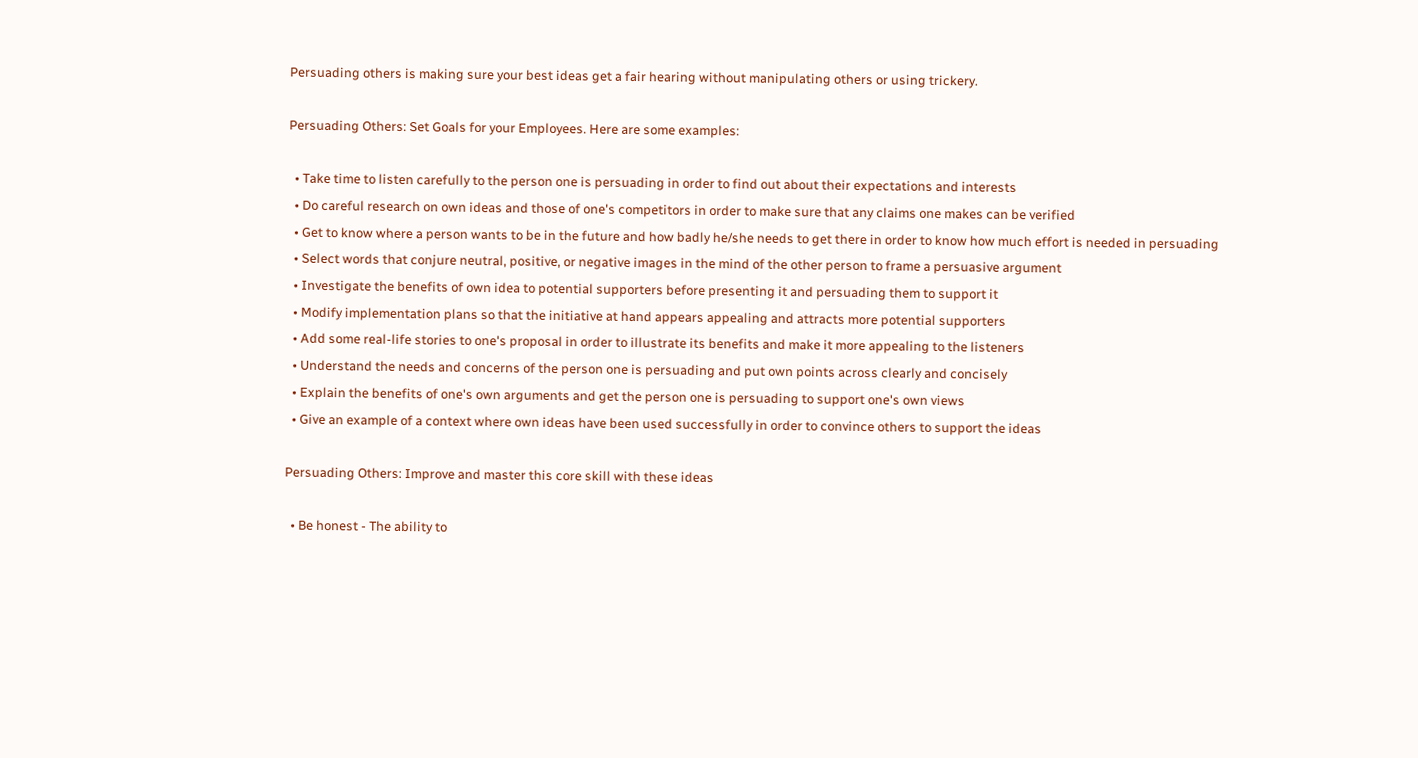Persuading others is making sure your best ideas get a fair hearing without manipulating others or using trickery.

Persuading Others: Set Goals for your Employees. Here are some examples:

  • Take time to listen carefully to the person one is persuading in order to find out about their expectations and interests
  • Do careful research on own ideas and those of one's competitors in order to make sure that any claims one makes can be verified
  • Get to know where a person wants to be in the future and how badly he/she needs to get there in order to know how much effort is needed in persuading
  • Select words that conjure neutral, positive, or negative images in the mind of the other person to frame a persuasive argument
  • Investigate the benefits of own idea to potential supporters before presenting it and persuading them to support it
  • Modify implementation plans so that the initiative at hand appears appealing and attracts more potential supporters
  • Add some real-life stories to one's proposal in order to illustrate its benefits and make it more appealing to the listeners
  • Understand the needs and concerns of the person one is persuading and put own points across clearly and concisely
  • Explain the benefits of one's own arguments and get the person one is persuading to support one's own views
  • Give an example of a context where own ideas have been used successfully in order to convince others to support the ideas

Persuading Others: Improve and master this core skill with these ideas

  • Be honest - The ability to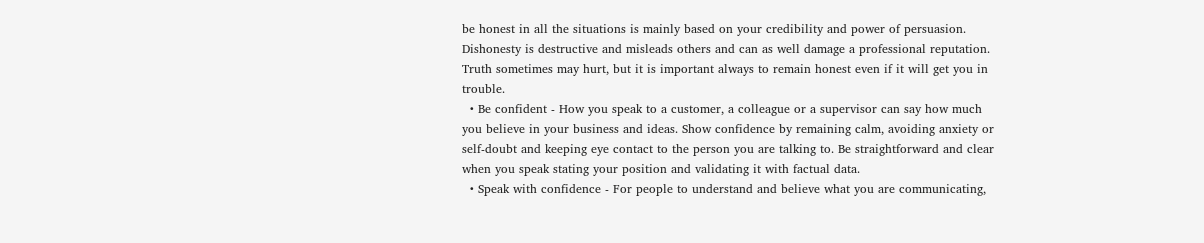be honest in all the situations is mainly based on your credibility and power of persuasion. Dishonesty is destructive and misleads others and can as well damage a professional reputation. Truth sometimes may hurt, but it is important always to remain honest even if it will get you in trouble.
  • Be confident - How you speak to a customer, a colleague or a supervisor can say how much you believe in your business and ideas. Show confidence by remaining calm, avoiding anxiety or self-doubt and keeping eye contact to the person you are talking to. Be straightforward and clear when you speak stating your position and validating it with factual data.
  • Speak with confidence - For people to understand and believe what you are communicating,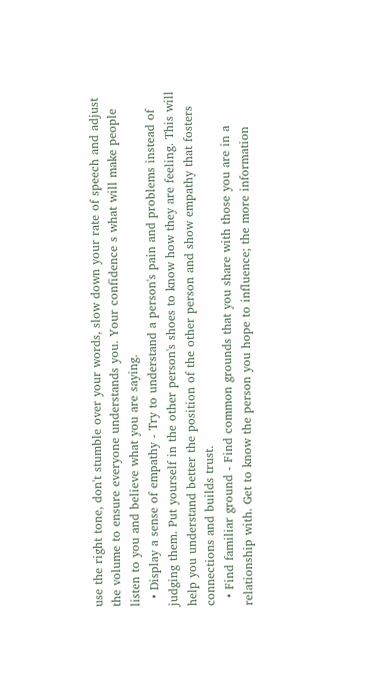use the right tone, don't stumble over your words, slow down your rate of speech and adjust the volume to ensure everyone understands you. Your confidence s what will make people listen to you and believe what you are saying.
  • Display a sense of empathy - Try to understand a person's pain and problems instead of judging them. Put yourself in the other person's shoes to know how they are feeling. This will help you understand better the position of the other person and show empathy that fosters connections and builds trust.
  • Find familiar ground - Find common grounds that you share with those you are in a relationship with. Get to know the person you hope to influence; the more information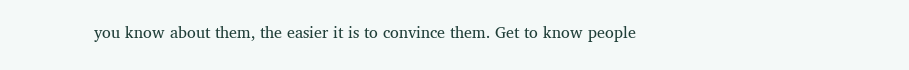you know about them, the easier it is to convince them. Get to know people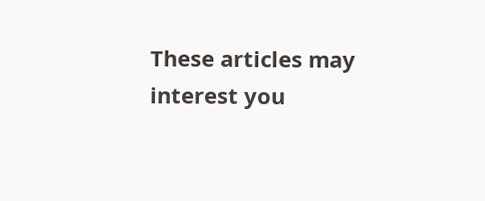These articles may interest you